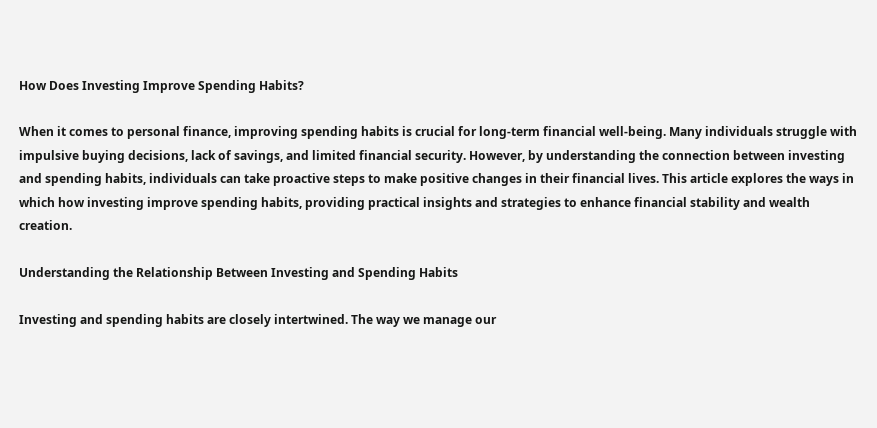How Does Investing Improve Spending Habits?

When it comes to personal finance, improving spending habits is crucial for long-term financial well-being. Many individuals struggle with impulsive buying decisions, lack of savings, and limited financial security. However, by understanding the connection between investing and spending habits, individuals can take proactive steps to make positive changes in their financial lives. This article explores the ways in which how investing improve spending habits, providing practical insights and strategies to enhance financial stability and wealth creation.

Understanding the Relationship Between Investing and Spending Habits

Investing and spending habits are closely intertwined. The way we manage our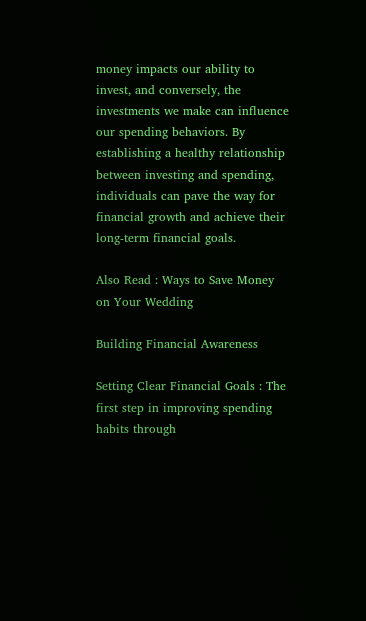money impacts our ability to invest, and conversely, the investments we make can influence our spending behaviors. By establishing a healthy relationship between investing and spending, individuals can pave the way for financial growth and achieve their long-term financial goals.

Also Read : Ways to Save Money on Your Wedding

Building Financial Awareness

Setting Clear Financial Goals : The first step in improving spending habits through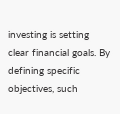investing is setting clear financial goals. By defining specific objectives, such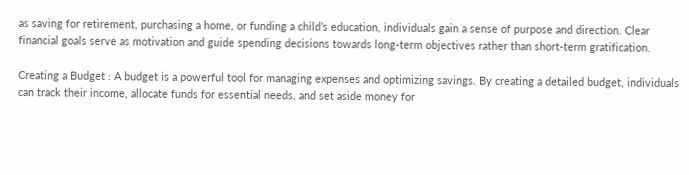as saving for retirement, purchasing a home, or funding a child’s education, individuals gain a sense of purpose and direction. Clear financial goals serve as motivation and guide spending decisions towards long-term objectives rather than short-term gratification.

Creating a Budget : A budget is a powerful tool for managing expenses and optimizing savings. By creating a detailed budget, individuals can track their income, allocate funds for essential needs, and set aside money for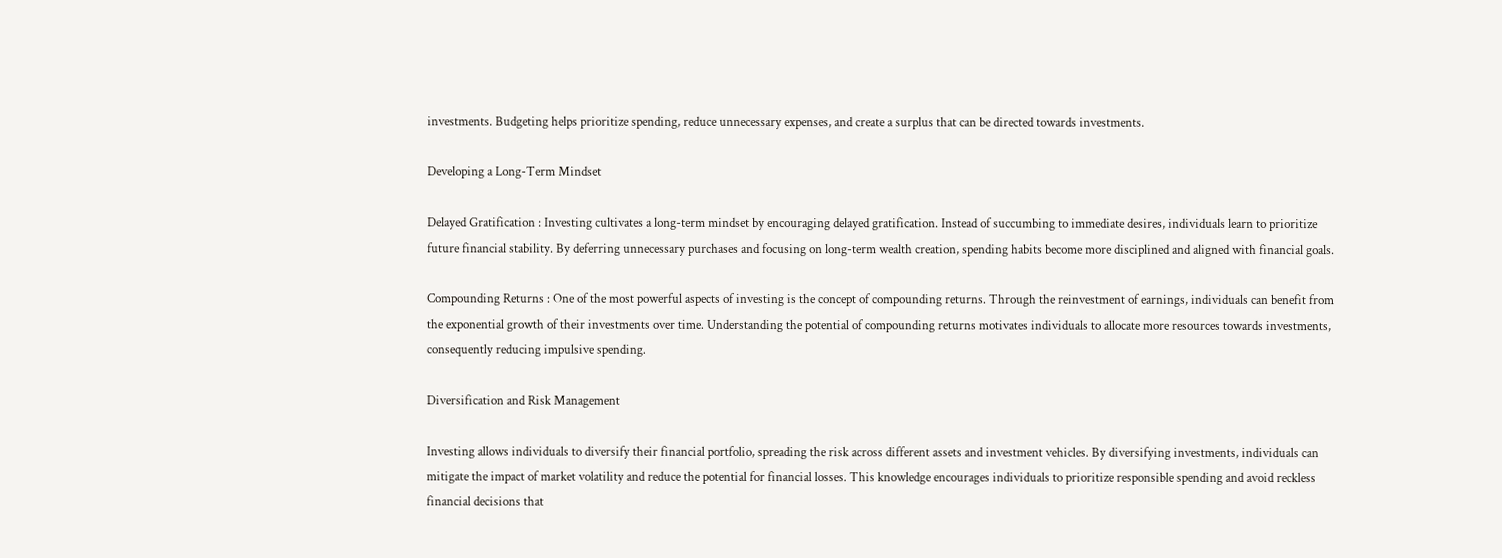investments. Budgeting helps prioritize spending, reduce unnecessary expenses, and create a surplus that can be directed towards investments.

Developing a Long-Term Mindset

Delayed Gratification : Investing cultivates a long-term mindset by encouraging delayed gratification. Instead of succumbing to immediate desires, individuals learn to prioritize future financial stability. By deferring unnecessary purchases and focusing on long-term wealth creation, spending habits become more disciplined and aligned with financial goals.

Compounding Returns : One of the most powerful aspects of investing is the concept of compounding returns. Through the reinvestment of earnings, individuals can benefit from the exponential growth of their investments over time. Understanding the potential of compounding returns motivates individuals to allocate more resources towards investments, consequently reducing impulsive spending.

Diversification and Risk Management

Investing allows individuals to diversify their financial portfolio, spreading the risk across different assets and investment vehicles. By diversifying investments, individuals can mitigate the impact of market volatility and reduce the potential for financial losses. This knowledge encourages individuals to prioritize responsible spending and avoid reckless financial decisions that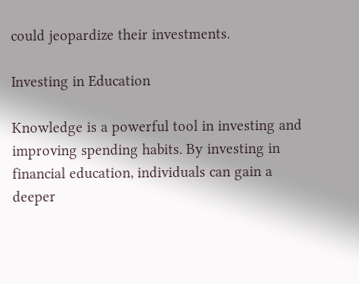could jeopardize their investments.

Investing in Education

Knowledge is a powerful tool in investing and improving spending habits. By investing in financial education, individuals can gain a deeper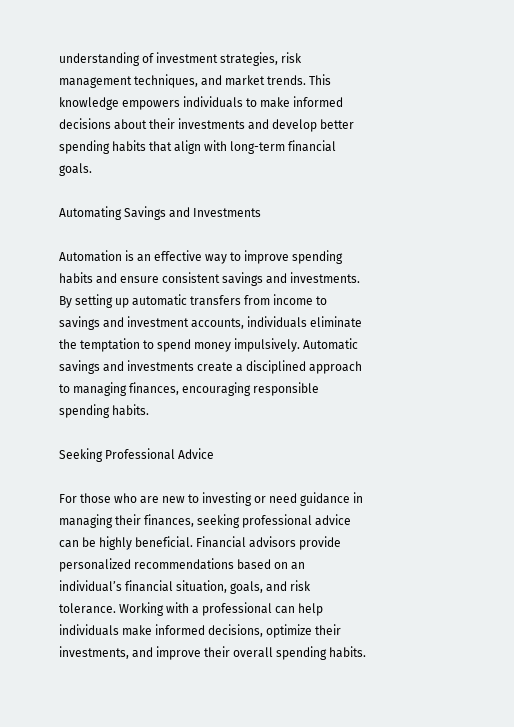understanding of investment strategies, risk management techniques, and market trends. This knowledge empowers individuals to make informed decisions about their investments and develop better spending habits that align with long-term financial goals.

Automating Savings and Investments

Automation is an effective way to improve spending habits and ensure consistent savings and investments. By setting up automatic transfers from income to savings and investment accounts, individuals eliminate the temptation to spend money impulsively. Automatic savings and investments create a disciplined approach to managing finances, encouraging responsible spending habits.

Seeking Professional Advice

For those who are new to investing or need guidance in managing their finances, seeking professional advice can be highly beneficial. Financial advisors provide personalized recommendations based on an individual’s financial situation, goals, and risk tolerance. Working with a professional can help individuals make informed decisions, optimize their investments, and improve their overall spending habits.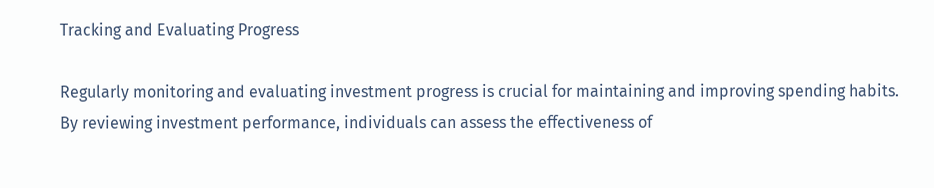Tracking and Evaluating Progress

Regularly monitoring and evaluating investment progress is crucial for maintaining and improving spending habits. By reviewing investment performance, individuals can assess the effectiveness of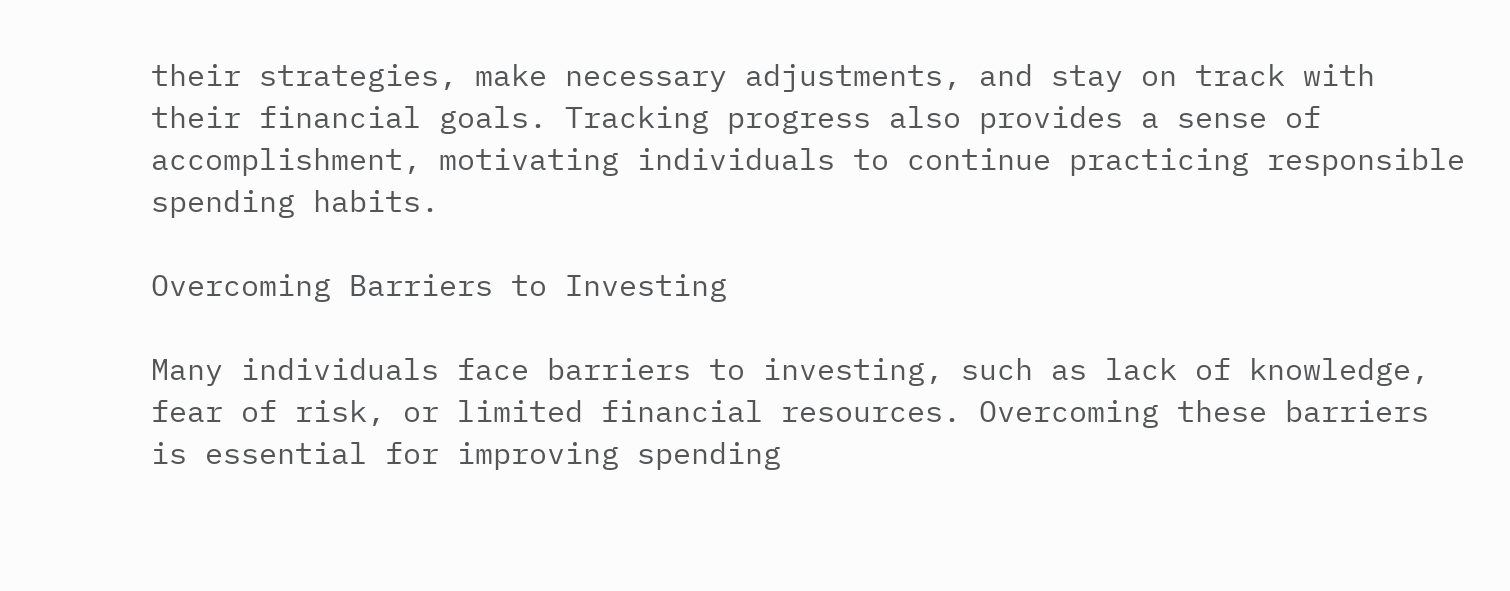their strategies, make necessary adjustments, and stay on track with their financial goals. Tracking progress also provides a sense of accomplishment, motivating individuals to continue practicing responsible spending habits.

Overcoming Barriers to Investing

Many individuals face barriers to investing, such as lack of knowledge, fear of risk, or limited financial resources. Overcoming these barriers is essential for improving spending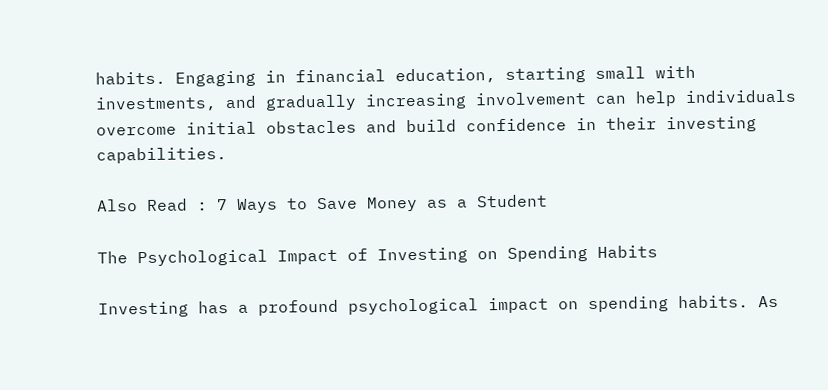habits. Engaging in financial education, starting small with investments, and gradually increasing involvement can help individuals overcome initial obstacles and build confidence in their investing capabilities.

Also Read : 7 Ways to Save Money as a Student

The Psychological Impact of Investing on Spending Habits

Investing has a profound psychological impact on spending habits. As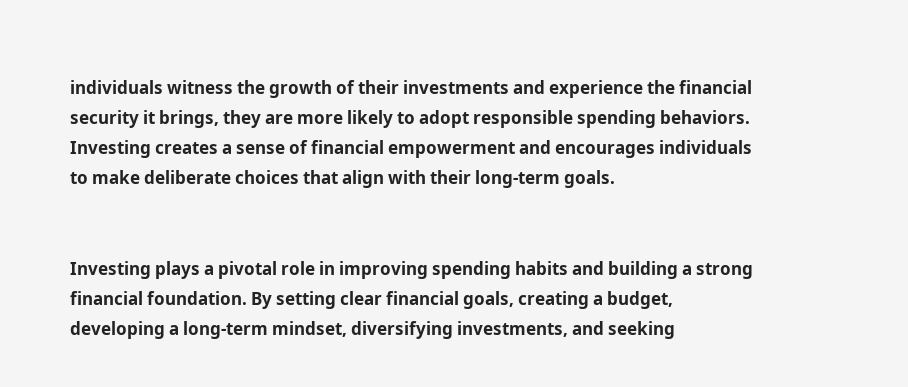individuals witness the growth of their investments and experience the financial security it brings, they are more likely to adopt responsible spending behaviors. Investing creates a sense of financial empowerment and encourages individuals to make deliberate choices that align with their long-term goals.


Investing plays a pivotal role in improving spending habits and building a strong financial foundation. By setting clear financial goals, creating a budget, developing a long-term mindset, diversifying investments, and seeking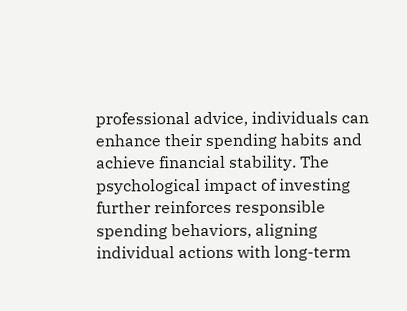professional advice, individuals can enhance their spending habits and achieve financial stability. The psychological impact of investing further reinforces responsible spending behaviors, aligning individual actions with long-term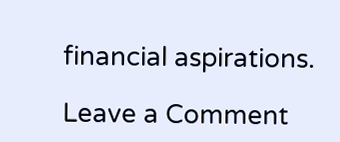financial aspirations.

Leave a Comment